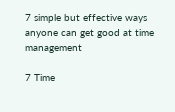7 simple but effective ways anyone can get good at time management

7 Time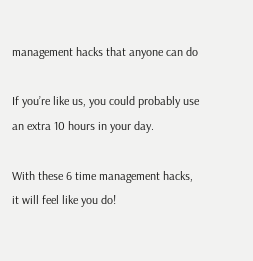management hacks that anyone can do

If you’re like us, you could probably use an extra 10 hours in your day.

With these 6 time management hacks, it will feel like you do!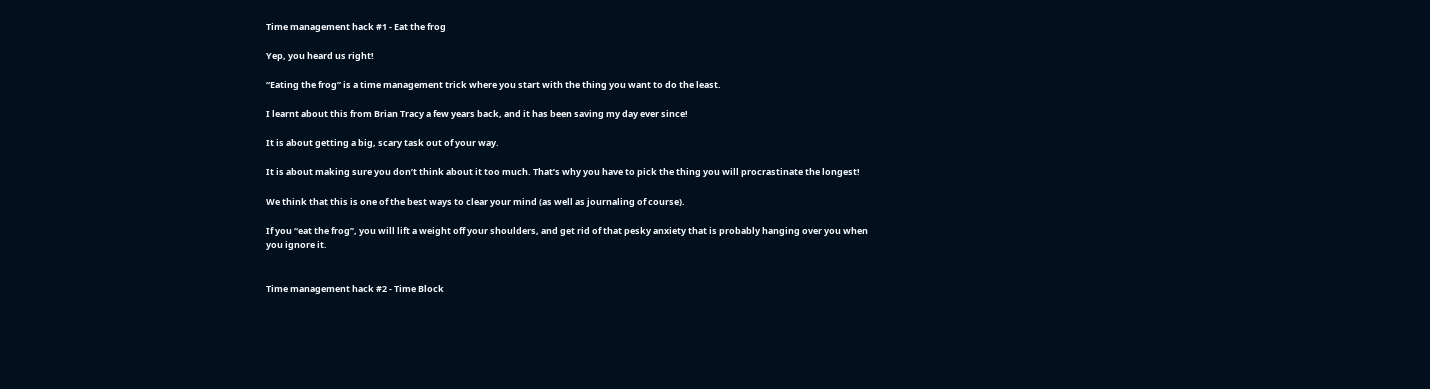Time management hack #1 - Eat the frog

Yep, you heard us right!

“Eating the frog” is a time management trick where you start with the thing you want to do the least.

I learnt about this from Brian Tracy a few years back, and it has been saving my day ever since!

It is about getting a big, scary task out of your way.

It is about making sure you don’t think about it too much. That’s why you have to pick the thing you will procrastinate the longest!

We think that this is one of the best ways to clear your mind (as well as journaling of course).

If you “eat the frog”, you will lift a weight off your shoulders, and get rid of that pesky anxiety that is probably hanging over you when you ignore it.


Time management hack #2 - Time Block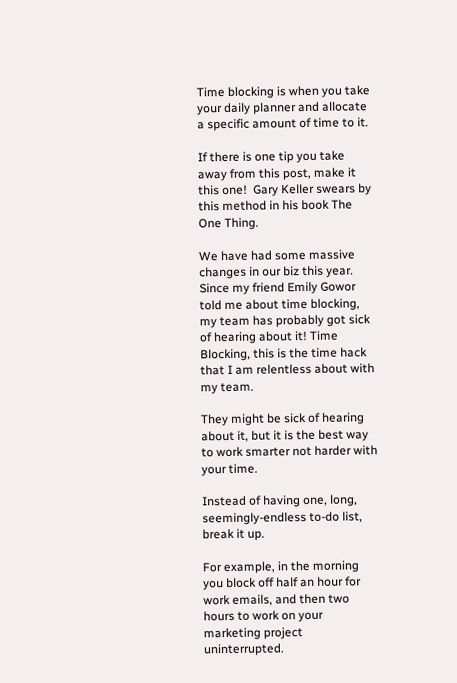Time blocking is when you take your daily planner and allocate a specific amount of time to it.

If there is one tip you take away from this post, make it this one!  Gary Keller swears by this method in his book The One Thing.

We have had some massive changes in our biz this year. Since my friend Emily Gowor told me about time blocking, my team has probably got sick of hearing about it! Time Blocking, this is the time hack that I am relentless about with my team.

They might be sick of hearing about it, but it is the best way to work smarter not harder with your time.

Instead of having one, long, seemingly-endless to-do list, break it up.

For example, in the morning you block off half an hour for work emails, and then two hours to work on your marketing project uninterrupted.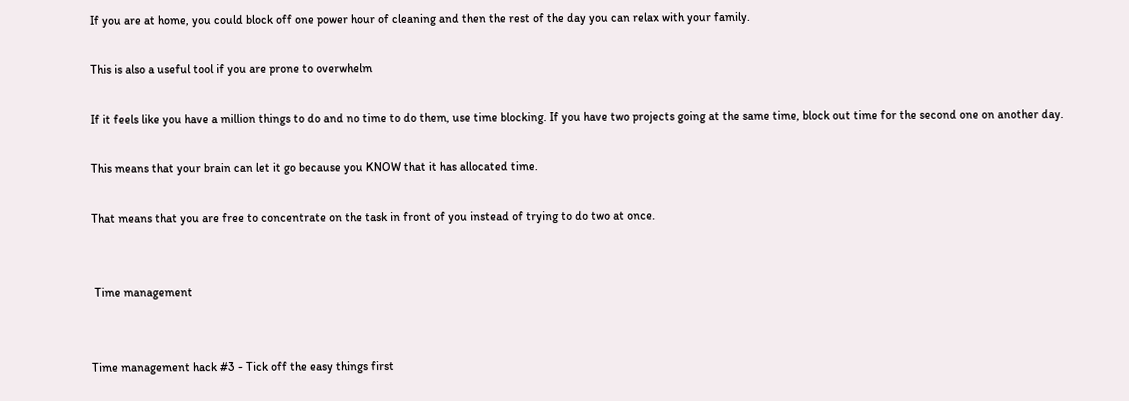If you are at home, you could block off one power hour of cleaning and then the rest of the day you can relax with your family.

This is also a useful tool if you are prone to overwhelm

If it feels like you have a million things to do and no time to do them, use time blocking. If you have two projects going at the same time, block out time for the second one on another day.

This means that your brain can let it go because you KNOW that it has allocated time.

That means that you are free to concentrate on the task in front of you instead of trying to do two at once.


 Time management


Time management hack #3 - Tick off the easy things first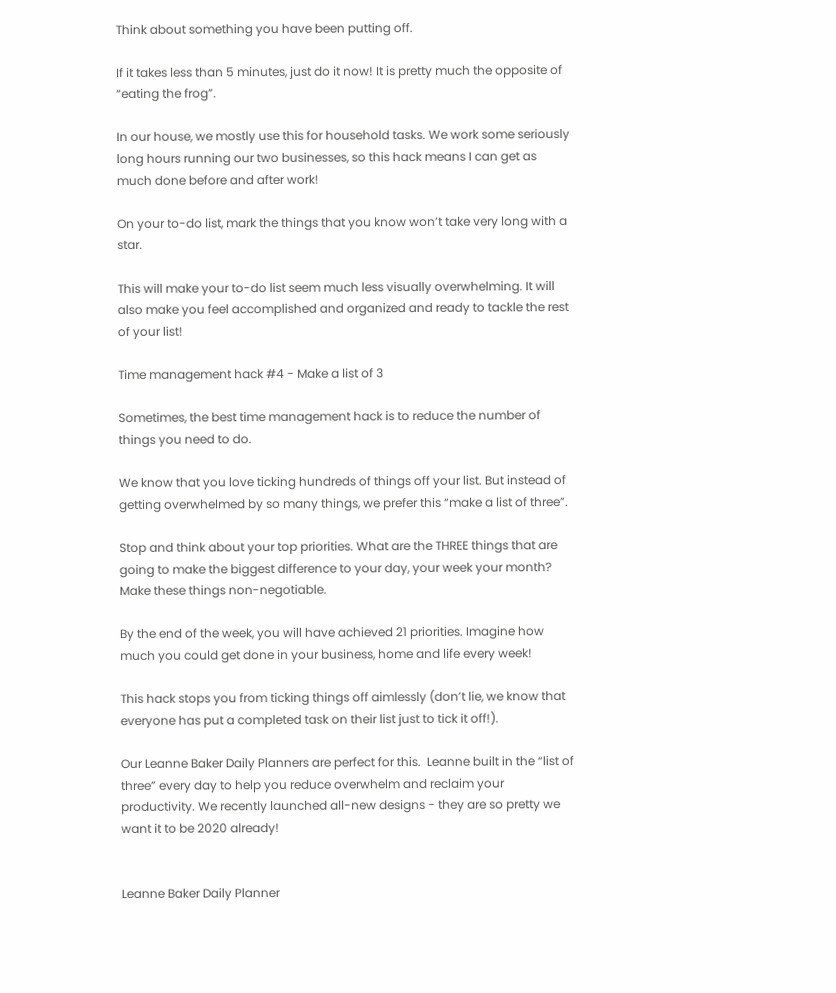Think about something you have been putting off.

If it takes less than 5 minutes, just do it now! It is pretty much the opposite of “eating the frog”.

In our house, we mostly use this for household tasks. We work some seriously long hours running our two businesses, so this hack means I can get as much done before and after work!

On your to-do list, mark the things that you know won’t take very long with a star.

This will make your to-do list seem much less visually overwhelming. It will also make you feel accomplished and organized and ready to tackle the rest of your list!

Time management hack #4 - Make a list of 3

Sometimes, the best time management hack is to reduce the number of things you need to do.

We know that you love ticking hundreds of things off your list. But instead of getting overwhelmed by so many things, we prefer this “make a list of three”.

Stop and think about your top priorities. What are the THREE things that are going to make the biggest difference to your day, your week your month? Make these things non-negotiable.

By the end of the week, you will have achieved 21 priorities. Imagine how much you could get done in your business, home and life every week!

This hack stops you from ticking things off aimlessly (don’t lie, we know that everyone has put a completed task on their list just to tick it off!).

Our Leanne Baker Daily Planners are perfect for this.  Leanne built in the “list of three” every day to help you reduce overwhelm and reclaim your productivity. We recently launched all-new designs - they are so pretty we want it to be 2020 already!


Leanne Baker Daily Planner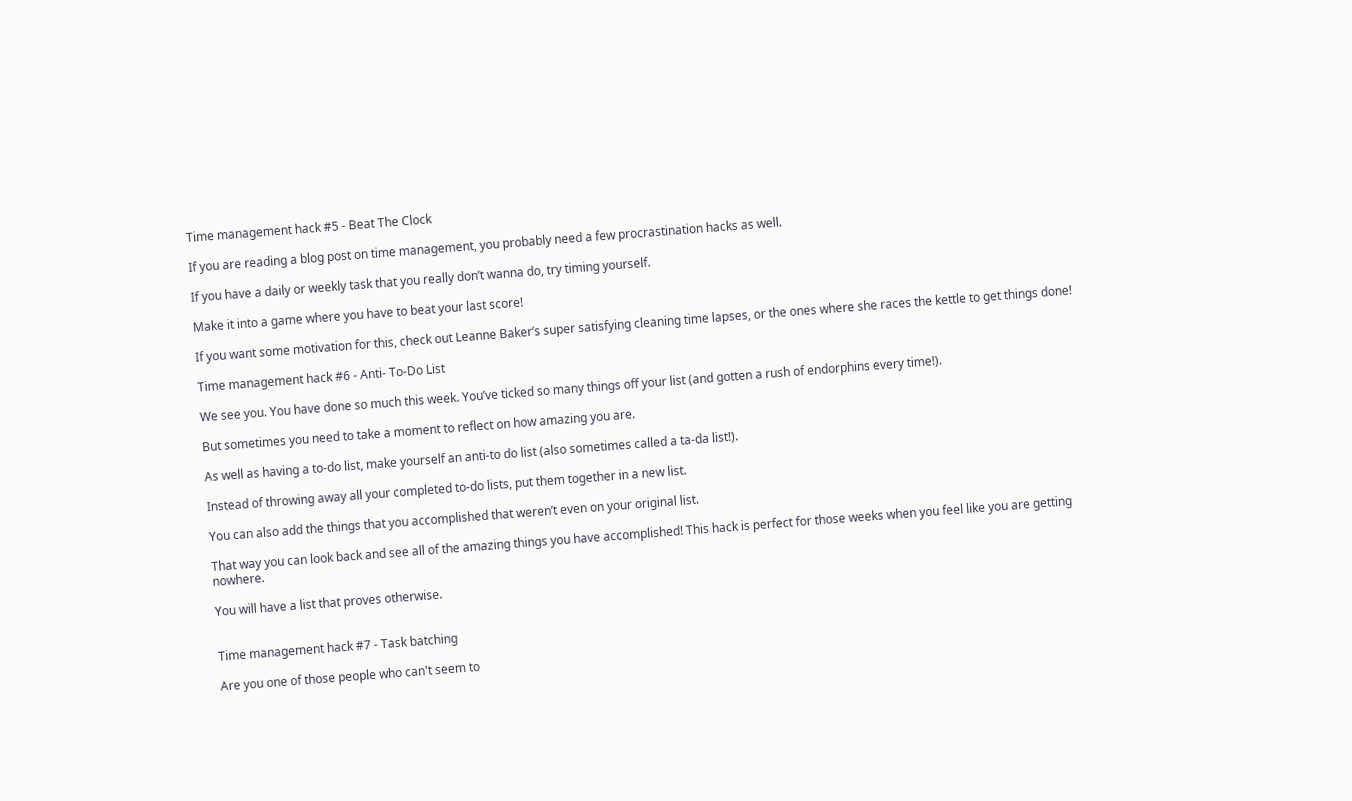Time management hack #5 - Beat The Clock

If you are reading a blog post on time management, you probably need a few procrastination hacks as well.

If you have a daily or weekly task that you really don’t wanna do, try timing yourself.

Make it into a game where you have to beat your last score!

If you want some motivation for this, check out Leanne Baker’s super satisfying cleaning time lapses, or the ones where she races the kettle to get things done!

Time management hack #6 - Anti- To-Do List

We see you. You have done so much this week. You’ve ticked so many things off your list (and gotten a rush of endorphins every time!).

But sometimes you need to take a moment to reflect on how amazing you are.

As well as having a to-do list, make yourself an anti-to do list (also sometimes called a ta-da list!).

Instead of throwing away all your completed to-do lists, put them together in a new list.

You can also add the things that you accomplished that weren’t even on your original list.

That way you can look back and see all of the amazing things you have accomplished! This hack is perfect for those weeks when you feel like you are getting nowhere.

You will have a list that proves otherwise.


Time management hack #7 - Task batching

Are you one of those people who can't seem to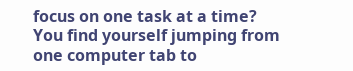focus on one task at a time? You find yourself jumping from one computer tab to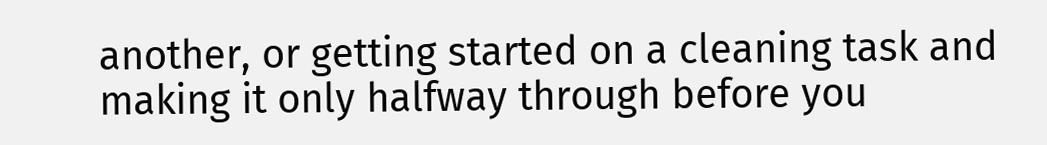another, or getting started on a cleaning task and making it only halfway through before you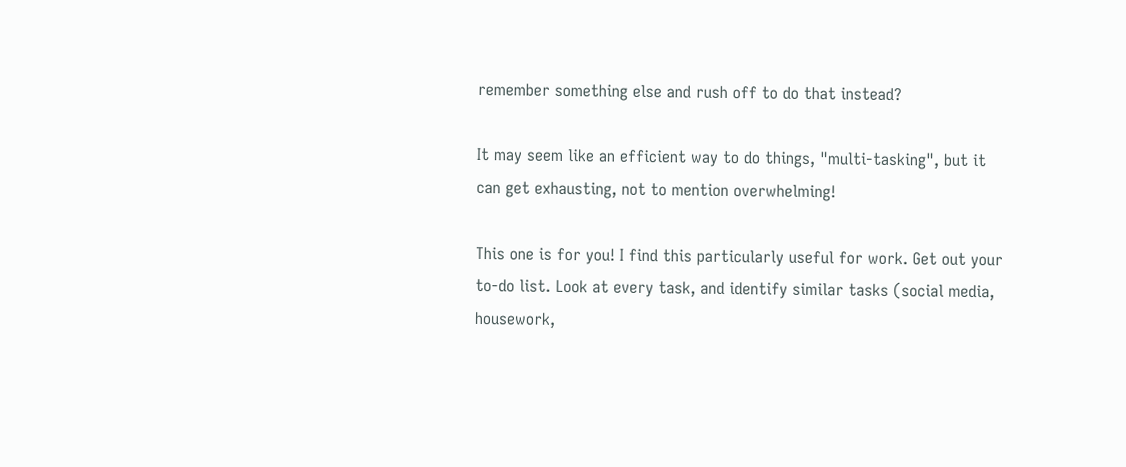remember something else and rush off to do that instead?

It may seem like an efficient way to do things, "multi-tasking", but it can get exhausting, not to mention overwhelming!

This one is for you! I find this particularly useful for work. Get out your to-do list. Look at every task, and identify similar tasks (social media, housework,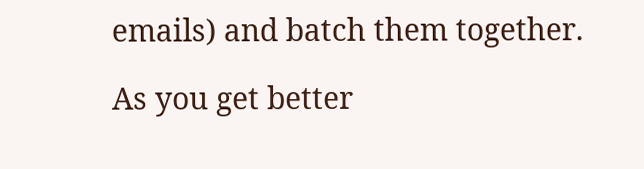emails) and batch them together.

As you get better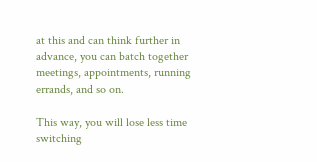at this and can think further in advance, you can batch together meetings, appointments, running errands, and so on.

This way, you will lose less time switching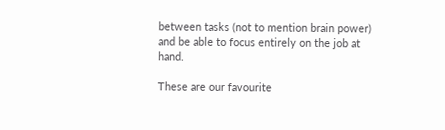between tasks (not to mention brain power) and be able to focus entirely on the job at hand.

These are our favourite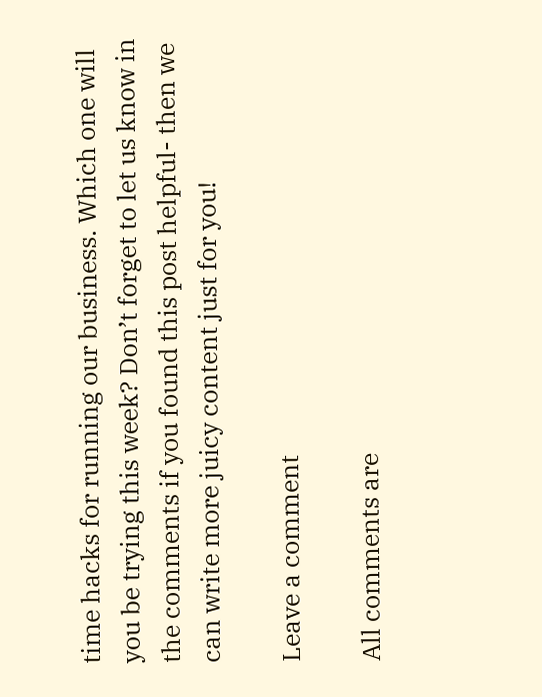time hacks for running our business. Which one will you be trying this week? Don’t forget to let us know in the comments if you found this post helpful- then we can write more juicy content just for you!

Leave a comment

All comments are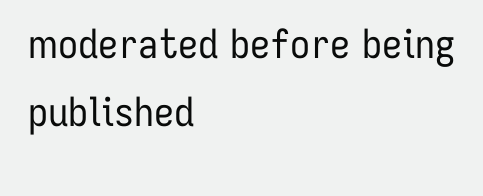moderated before being published